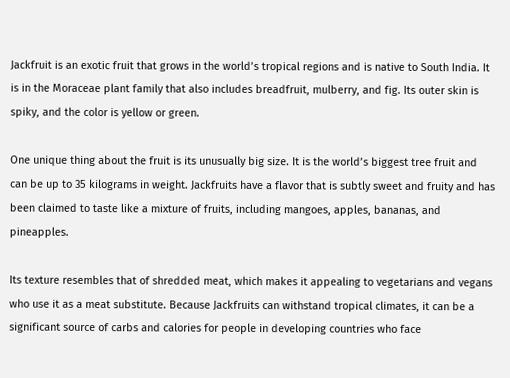Jackfruit is an exotic fruit that grows in the world’s tropical regions and is native to South India. It is in the Moraceae plant family that also includes breadfruit, mulberry, and fig. Its outer skin is spiky, and the color is yellow or green.

One unique thing about the fruit is its unusually big size. It is the world’s biggest tree fruit and can be up to 35 kilograms in weight. Jackfruits have a flavor that is subtly sweet and fruity and has been claimed to taste like a mixture of fruits, including mangoes, apples, bananas, and pineapples.

Its texture resembles that of shredded meat, which makes it appealing to vegetarians and vegans who use it as a meat substitute. Because Jackfruits can withstand tropical climates, it can be a significant source of carbs and calories for people in developing countries who face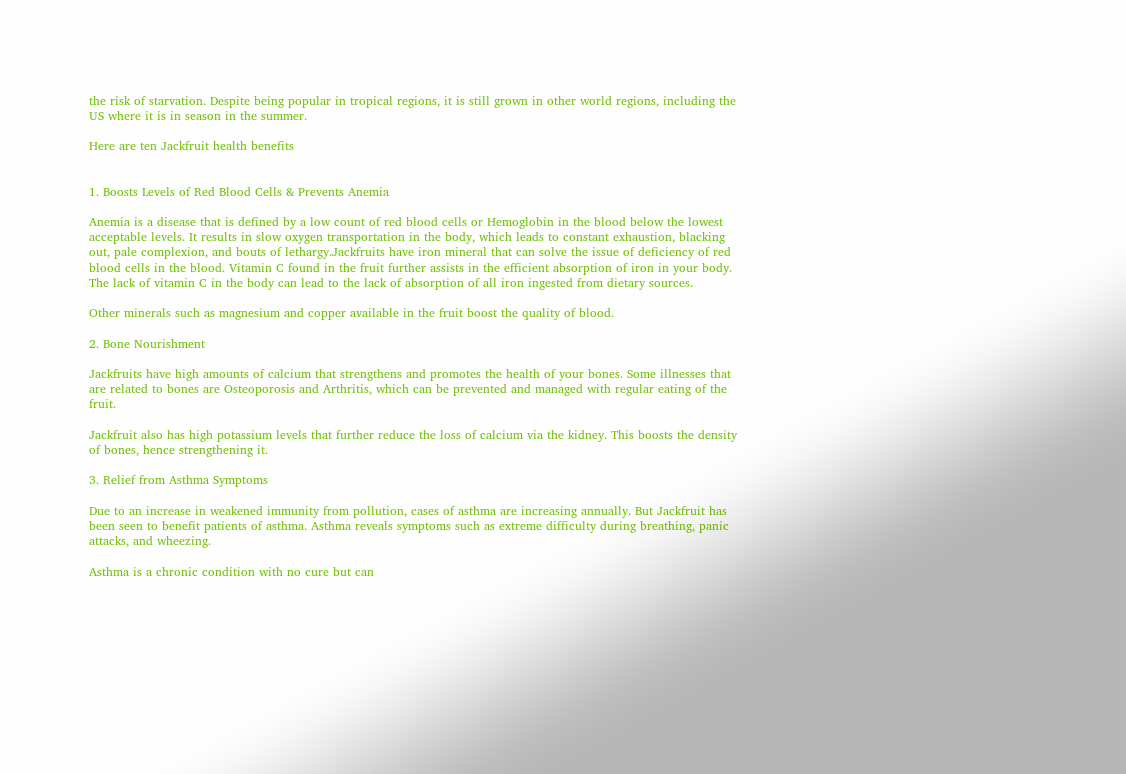the risk of starvation. Despite being popular in tropical regions, it is still grown in other world regions, including the US where it is in season in the summer.

Here are ten Jackfruit health benefits


1. Boosts Levels of Red Blood Cells & Prevents Anemia

Anemia is a disease that is defined by a low count of red blood cells or Hemoglobin in the blood below the lowest acceptable levels. It results in slow oxygen transportation in the body, which leads to constant exhaustion, blacking out, pale complexion, and bouts of lethargy.Jackfruits have iron mineral that can solve the issue of deficiency of red blood cells in the blood. Vitamin C found in the fruit further assists in the efficient absorption of iron in your body. The lack of vitamin C in the body can lead to the lack of absorption of all iron ingested from dietary sources.

Other minerals such as magnesium and copper available in the fruit boost the quality of blood.

2. Bone Nourishment

Jackfruits have high amounts of calcium that strengthens and promotes the health of your bones. Some illnesses that are related to bones are Osteoporosis and Arthritis, which can be prevented and managed with regular eating of the fruit.

Jackfruit also has high potassium levels that further reduce the loss of calcium via the kidney. This boosts the density of bones, hence strengthening it.

3. Relief from Asthma Symptoms

Due to an increase in weakened immunity from pollution, cases of asthma are increasing annually. But Jackfruit has been seen to benefit patients of asthma. Asthma reveals symptoms such as extreme difficulty during breathing, panic attacks, and wheezing.

Asthma is a chronic condition with no cure but can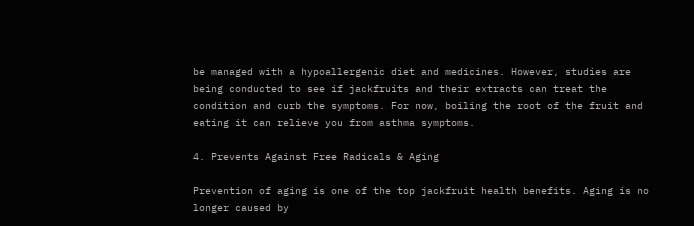be managed with a hypoallergenic diet and medicines. However, studies are being conducted to see if jackfruits and their extracts can treat the condition and curb the symptoms. For now, boiling the root of the fruit and eating it can relieve you from asthma symptoms.

4. Prevents Against Free Radicals & Aging

Prevention of aging is one of the top jackfruit health benefits. Aging is no longer caused by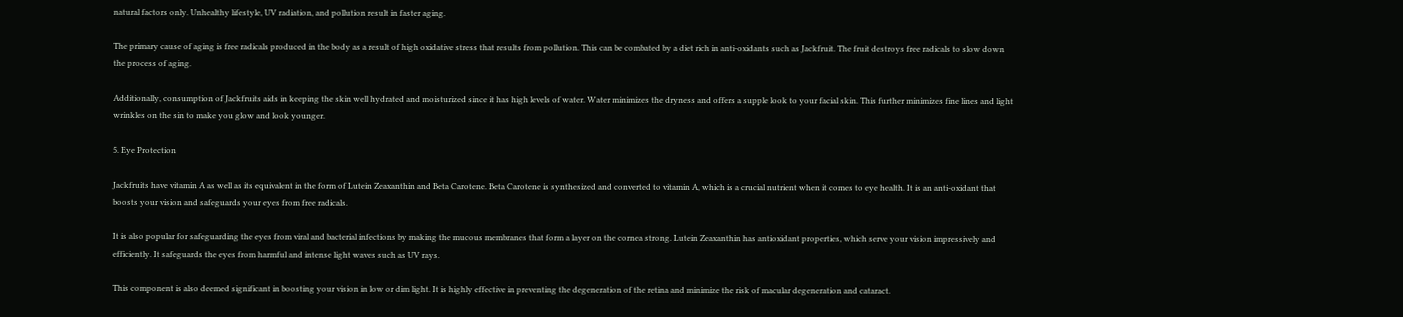natural factors only. Unhealthy lifestyle, UV radiation, and pollution result in faster aging.

The primary cause of aging is free radicals produced in the body as a result of high oxidative stress that results from pollution. This can be combated by a diet rich in anti-oxidants such as Jackfruit. The fruit destroys free radicals to slow down the process of aging.

Additionally, consumption of Jackfruits aids in keeping the skin well hydrated and moisturized since it has high levels of water. Water minimizes the dryness and offers a supple look to your facial skin. This further minimizes fine lines and light wrinkles on the sin to make you glow and look younger.

5. Eye Protection

Jackfruits have vitamin A as well as its equivalent in the form of Lutein Zeaxanthin and Beta Carotene. Beta Carotene is synthesized and converted to vitamin A, which is a crucial nutrient when it comes to eye health. It is an anti-oxidant that boosts your vision and safeguards your eyes from free radicals.

It is also popular for safeguarding the eyes from viral and bacterial infections by making the mucous membranes that form a layer on the cornea strong. Lutein Zeaxanthin has antioxidant properties, which serve your vision impressively and efficiently. It safeguards the eyes from harmful and intense light waves such as UV rays.

This component is also deemed significant in boosting your vision in low or dim light. It is highly effective in preventing the degeneration of the retina and minimize the risk of macular degeneration and cataract.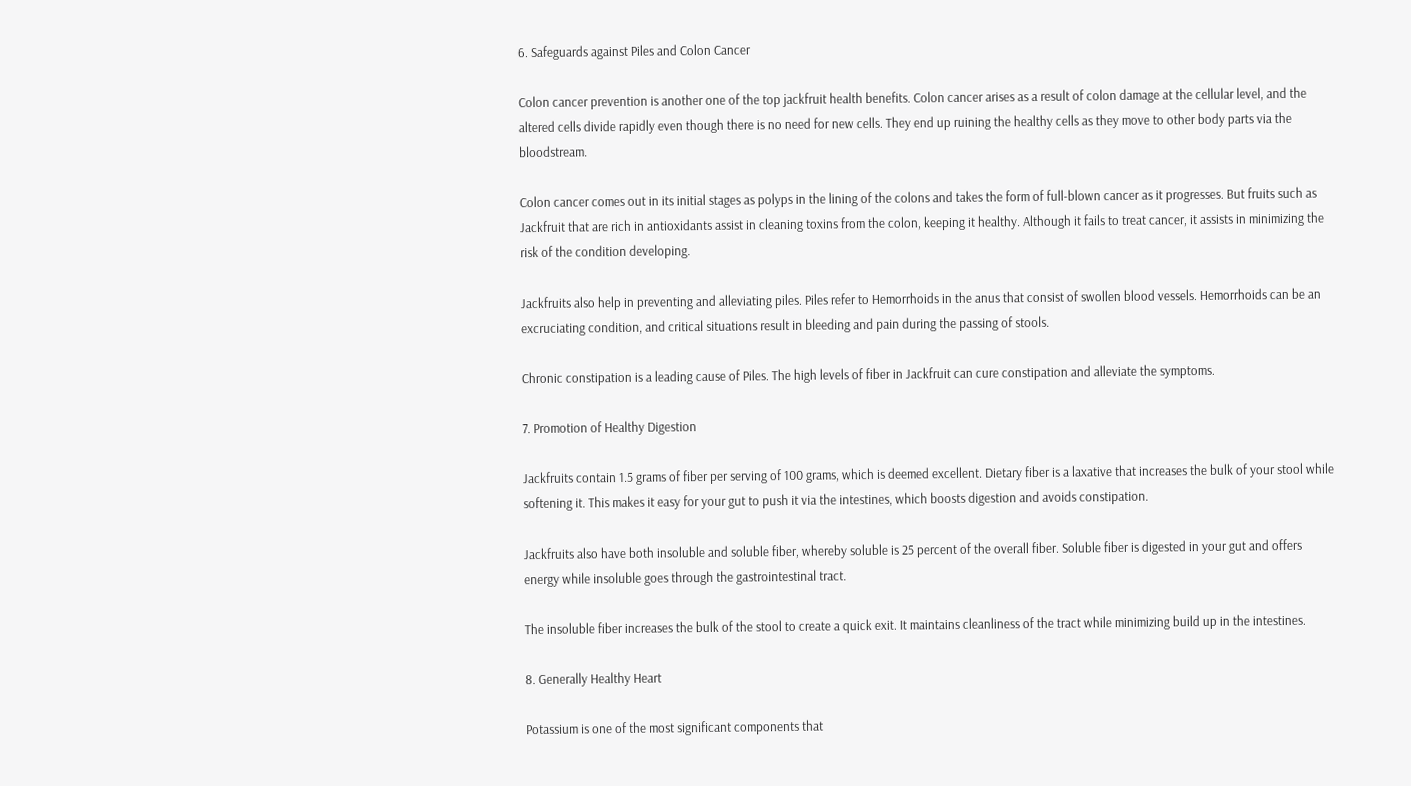6. Safeguards against Piles and Colon Cancer

Colon cancer prevention is another one of the top jackfruit health benefits. Colon cancer arises as a result of colon damage at the cellular level, and the altered cells divide rapidly even though there is no need for new cells. They end up ruining the healthy cells as they move to other body parts via the bloodstream.

Colon cancer comes out in its initial stages as polyps in the lining of the colons and takes the form of full-blown cancer as it progresses. But fruits such as Jackfruit that are rich in antioxidants assist in cleaning toxins from the colon, keeping it healthy. Although it fails to treat cancer, it assists in minimizing the risk of the condition developing.

Jackfruits also help in preventing and alleviating piles. Piles refer to Hemorrhoids in the anus that consist of swollen blood vessels. Hemorrhoids can be an excruciating condition, and critical situations result in bleeding and pain during the passing of stools.

Chronic constipation is a leading cause of Piles. The high levels of fiber in Jackfruit can cure constipation and alleviate the symptoms.

7. Promotion of Healthy Digestion

Jackfruits contain 1.5 grams of fiber per serving of 100 grams, which is deemed excellent. Dietary fiber is a laxative that increases the bulk of your stool while softening it. This makes it easy for your gut to push it via the intestines, which boosts digestion and avoids constipation.

Jackfruits also have both insoluble and soluble fiber, whereby soluble is 25 percent of the overall fiber. Soluble fiber is digested in your gut and offers energy while insoluble goes through the gastrointestinal tract.

The insoluble fiber increases the bulk of the stool to create a quick exit. It maintains cleanliness of the tract while minimizing build up in the intestines.

8. Generally Healthy Heart

Potassium is one of the most significant components that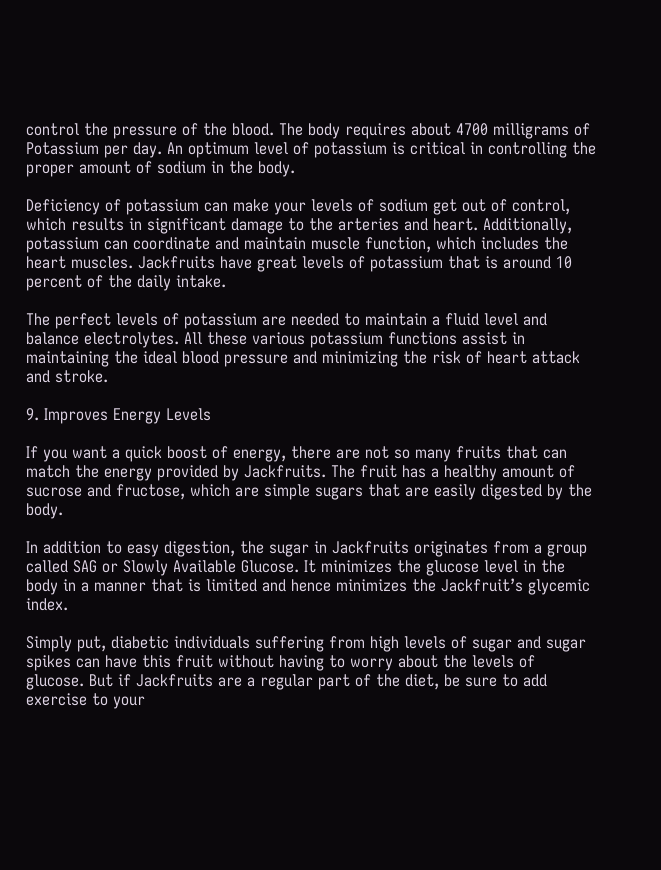control the pressure of the blood. The body requires about 4700 milligrams of Potassium per day. An optimum level of potassium is critical in controlling the proper amount of sodium in the body.

Deficiency of potassium can make your levels of sodium get out of control, which results in significant damage to the arteries and heart. Additionally, potassium can coordinate and maintain muscle function, which includes the heart muscles. Jackfruits have great levels of potassium that is around 10 percent of the daily intake.

The perfect levels of potassium are needed to maintain a fluid level and balance electrolytes. All these various potassium functions assist in maintaining the ideal blood pressure and minimizing the risk of heart attack and stroke.

9. Improves Energy Levels

If you want a quick boost of energy, there are not so many fruits that can match the energy provided by Jackfruits. The fruit has a healthy amount of sucrose and fructose, which are simple sugars that are easily digested by the body.

In addition to easy digestion, the sugar in Jackfruits originates from a group called SAG or Slowly Available Glucose. It minimizes the glucose level in the body in a manner that is limited and hence minimizes the Jackfruit’s glycemic index.

Simply put, diabetic individuals suffering from high levels of sugar and sugar spikes can have this fruit without having to worry about the levels of glucose. But if Jackfruits are a regular part of the diet, be sure to add exercise to your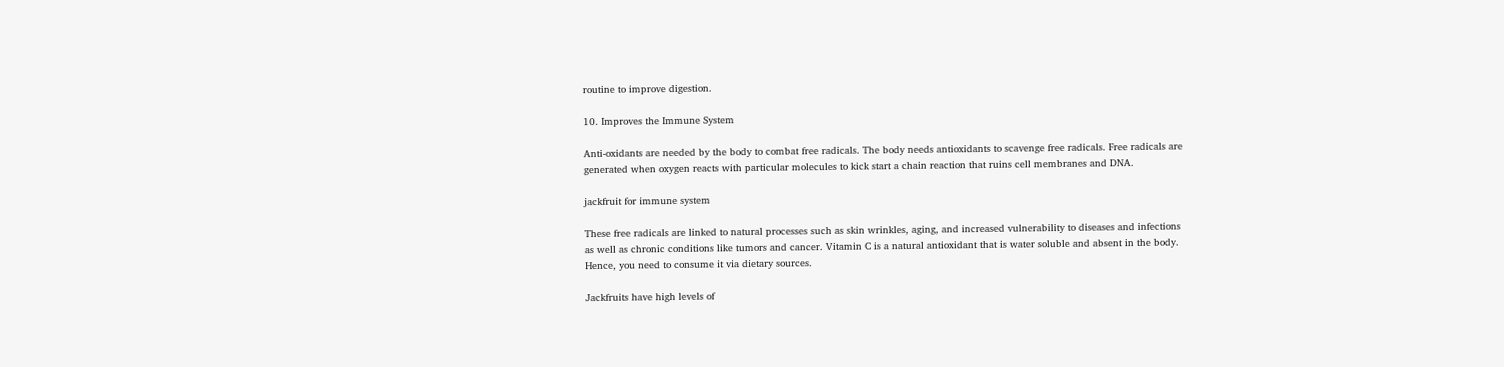routine to improve digestion.

10. Improves the Immune System

Anti-oxidants are needed by the body to combat free radicals. The body needs antioxidants to scavenge free radicals. Free radicals are generated when oxygen reacts with particular molecules to kick start a chain reaction that ruins cell membranes and DNA.

jackfruit for immune system

These free radicals are linked to natural processes such as skin wrinkles, aging, and increased vulnerability to diseases and infections as well as chronic conditions like tumors and cancer. Vitamin C is a natural antioxidant that is water soluble and absent in the body. Hence, you need to consume it via dietary sources.

Jackfruits have high levels of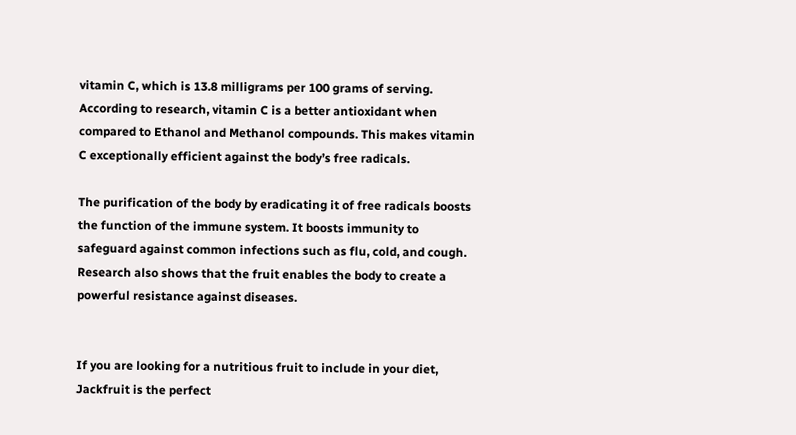vitamin C, which is 13.8 milligrams per 100 grams of serving. According to research, vitamin C is a better antioxidant when compared to Ethanol and Methanol compounds. This makes vitamin C exceptionally efficient against the body’s free radicals.

The purification of the body by eradicating it of free radicals boosts the function of the immune system. It boosts immunity to safeguard against common infections such as flu, cold, and cough. Research also shows that the fruit enables the body to create a powerful resistance against diseases.


If you are looking for a nutritious fruit to include in your diet, Jackfruit is the perfect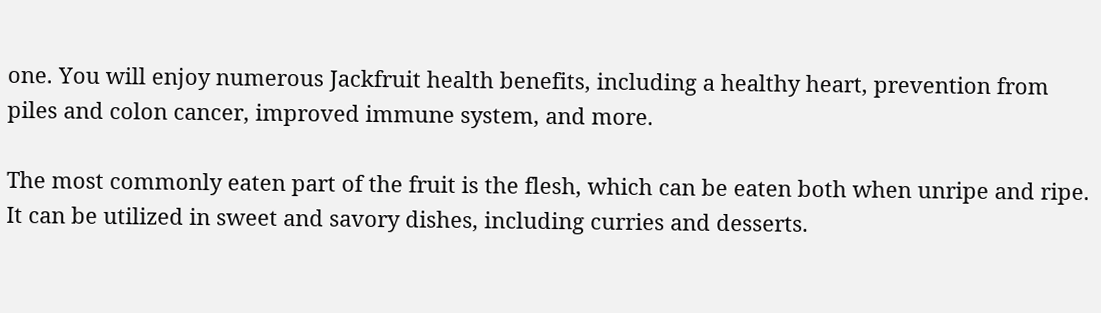one. You will enjoy numerous Jackfruit health benefits, including a healthy heart, prevention from piles and colon cancer, improved immune system, and more.

The most commonly eaten part of the fruit is the flesh, which can be eaten both when unripe and ripe. It can be utilized in sweet and savory dishes, including curries and desserts.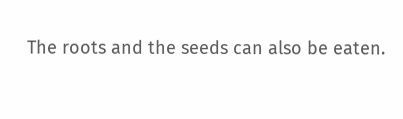The roots and the seeds can also be eaten.